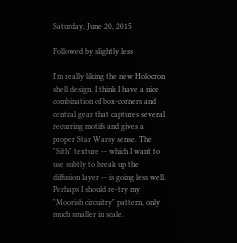Saturday, June 20, 2015

Followed by slightly less

I'm really liking the new Holocron shell design. I think I have a nice combination of box-corners and central gear that captures several recurring motifs and gives a proper Star Warsy sense. The "Sith" texture -- which I want to use subtly to break up the diffusion layer -- is going less well. Perhaps I should re-try my "Moorish circuitry" pattern, only much smaller in scale.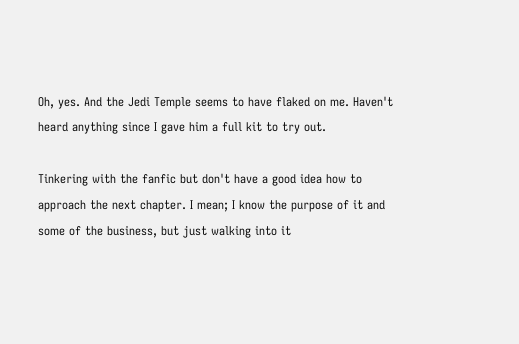Oh, yes. And the Jedi Temple seems to have flaked on me. Haven't heard anything since I gave him a full kit to try out.

Tinkering with the fanfic but don't have a good idea how to approach the next chapter. I mean; I know the purpose of it and some of the business, but just walking into it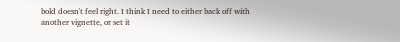bold doesn't feel right. I think I need to either back off with another vignette, or set it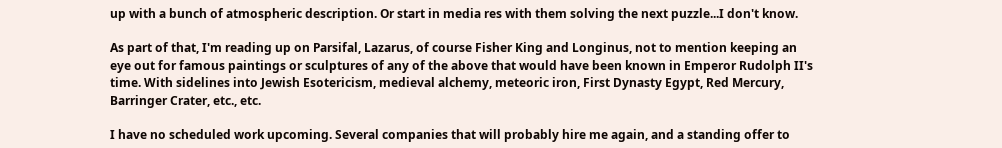up with a bunch of atmospheric description. Or start in media res with them solving the next puzzle...I don't know.

As part of that, I'm reading up on Parsifal, Lazarus, of course Fisher King and Longinus, not to mention keeping an eye out for famous paintings or sculptures of any of the above that would have been known in Emperor Rudolph II's time. With sidelines into Jewish Esotericism, medieval alchemy, meteoric iron, First Dynasty Egypt, Red Mercury, Barringer Crater, etc., etc.

I have no scheduled work upcoming. Several companies that will probably hire me again, and a standing offer to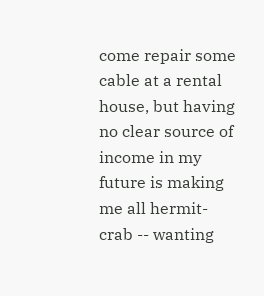come repair some cable at a rental house, but having no clear source of income in my future is making me all hermit-crab -- wanting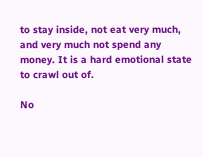to stay inside, not eat very much, and very much not spend any money. It is a hard emotional state to crawl out of.

No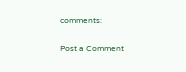comments:

Post a Comment